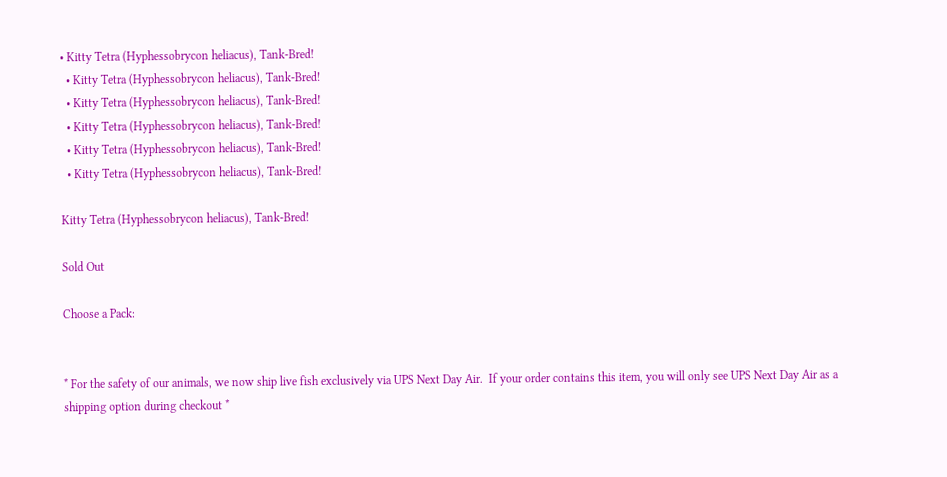• Kitty Tetra (Hyphessobrycon heliacus), Tank-Bred!
  • Kitty Tetra (Hyphessobrycon heliacus), Tank-Bred!
  • Kitty Tetra (Hyphessobrycon heliacus), Tank-Bred!
  • Kitty Tetra (Hyphessobrycon heliacus), Tank-Bred!
  • Kitty Tetra (Hyphessobrycon heliacus), Tank-Bred!
  • Kitty Tetra (Hyphessobrycon heliacus), Tank-Bred!

Kitty Tetra (Hyphessobrycon heliacus), Tank-Bred!

Sold Out

Choose a Pack:


* For the safety of our animals, we now ship live fish exclusively via UPS Next Day Air.  If your order contains this item, you will only see UPS Next Day Air as a shipping option during checkout *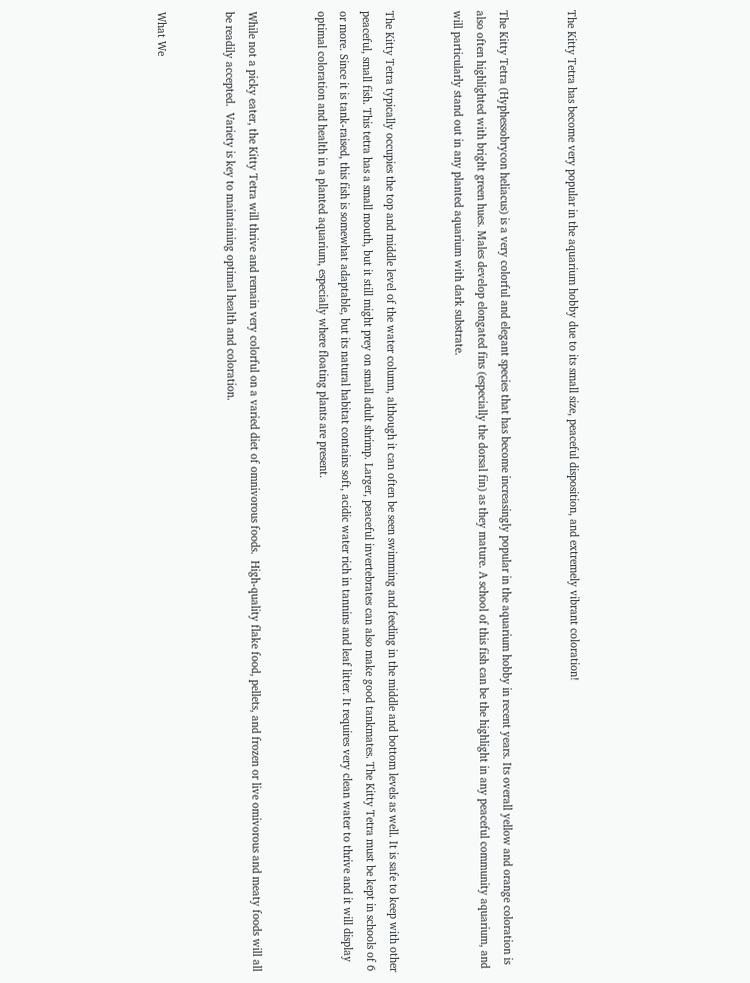The Kitty Tetra has become very popular in the aquarium hobby due to its small size, peaceful disposition, and extremely vibrant coloration!


The Kitty Tetra (Hyphessobrycon heliacus) is a very colorful and elegant species that has become increasingly popular in the aquarium hobby in recent years. Its overall yellow and orange coloration is also often highlighted with bright green hues. Males develop elongated fins (especially the dorsal fin) as they mature. A school of this fish can be the highlight in any peaceful community aquarium, and will particularly stand out in any planted aquarium with dark substrate.


The Kitty Tetra typically occupies the top and middle level of the water column, although it can often be seen swimming and feeding in the middle and bottom levels as well. It is safe to keep with other peaceful, small fish. This tetra has a small mouth, but it still might prey on small adult shrimp. Larger, peaceful invertebrates can also make good tankmates. The Kitty Tetra must be kept in schools of 6 or more. Since it is tank-raised, this fish is somewhat adaptable, but its natural habitat contains soft, acidic water rich in tannins and leaf litter. It requires very clean water to thrive and it will display optimal coloration and health in a planted aquarium, especially where floating plants are present.


While not a picky eater, the Kitty Tetra will thrive and remain very colorful on a varied diet of omnivorous foods.  High-quality flake food, pellets, and frozen or live omivorous and meaty foods will all be readily accepted.  Variety is key to maintaining optimal health and coloration.


What We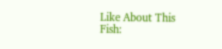Like About This Fish: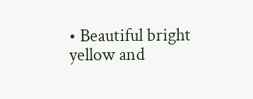• Beautiful bright yellow and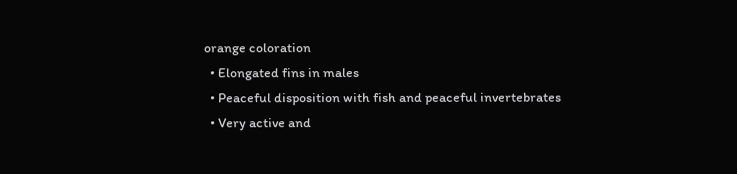orange coloration
  • Elongated fins in males
  • Peaceful disposition with fish and peaceful invertebrates
  • Very active and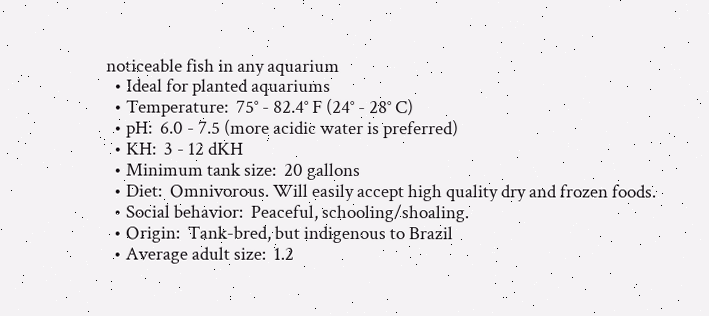noticeable fish in any aquarium
  • Ideal for planted aquariums
  • Temperature:  75° - 82.4° F (24° - 28° C)
  • pH:  6.0 - 7.5 (more acidic water is preferred)
  • KH:  3 - 12 dKH
  • Minimum tank size:  20 gallons
  • Diet:  Omnivorous. Will easily accept high quality dry and frozen foods.
  • Social behavior:  Peaceful, schooling/shoaling.
  • Origin:  Tank-bred, but indigenous to Brazil
  • Average adult size:  1.2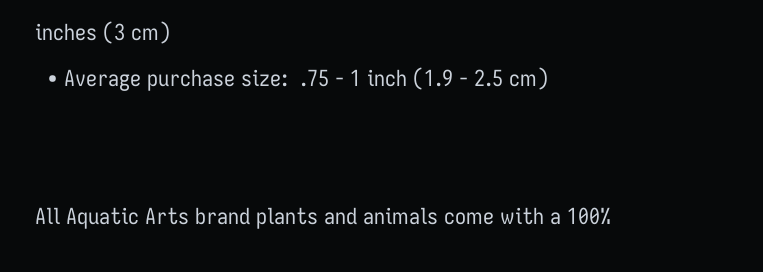inches (3 cm)
  • Average purchase size:  .75 - 1 inch (1.9 - 2.5 cm)


All Aquatic Arts brand plants and animals come with a 100%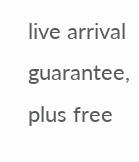live arrival guarantee, plus free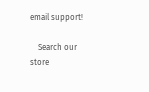email support!

    Search our store